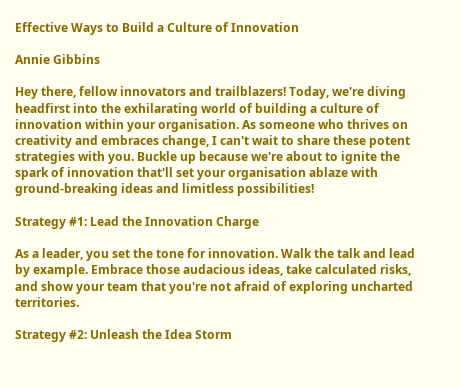Effective Ways to Build a Culture of Innovation

Annie Gibbins

Hey there, fellow innovators and trailblazers! Today, we're diving headfirst into the exhilarating world of building a culture of innovation within your organisation. As someone who thrives on creativity and embraces change, I can't wait to share these potent strategies with you. Buckle up because we're about to ignite the spark of innovation that'll set your organisation ablaze with ground-breaking ideas and limitless possibilities!

Strategy #1: Lead the Innovation Charge

As a leader, you set the tone for innovation. Walk the talk and lead by example. Embrace those audacious ideas, take calculated risks, and show your team that you're not afraid of exploring uncharted territories.

Strategy #2: Unleash the Idea Storm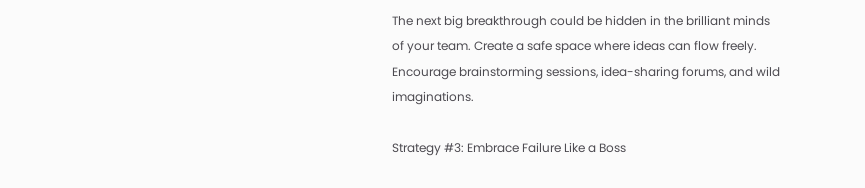The next big breakthrough could be hidden in the brilliant minds of your team. Create a safe space where ideas can flow freely. Encourage brainstorming sessions, idea-sharing forums, and wild imaginations.

Strategy #3: Embrace Failure Like a Boss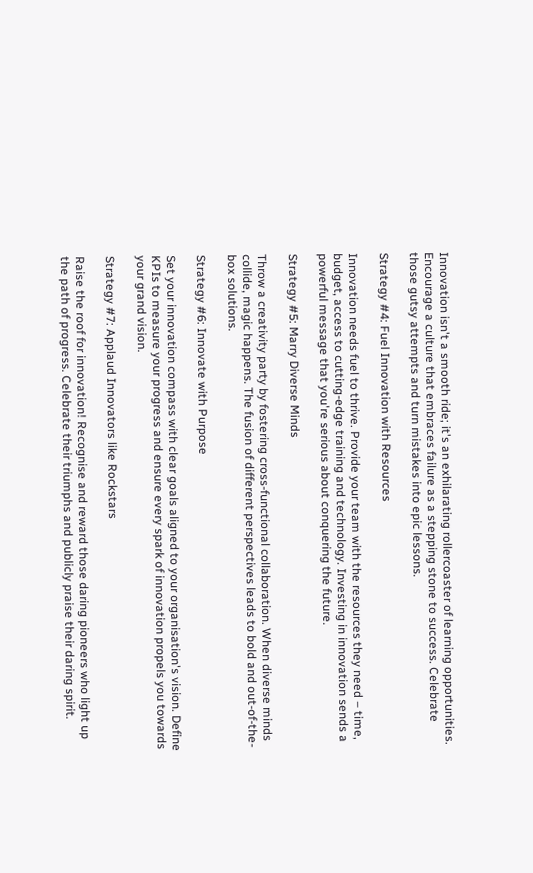Innovation isn't a smooth ride; it's an exhilarating rollercoaster of learning opportunities. Encourage a culture that embraces failure as a stepping stone to success. Celebrate those gutsy attempts and turn mistakes into epic lessons.

Strategy #4: Fuel Innovation with Resources

Innovation needs fuel to thrive. Provide your team with the resources they need – time, budget, access to cutting-edge training and technology. Investing in innovation sends a powerful message that you're serious about conquering the future.

Strategy #5: Marry Diverse Minds

Throw a creativity party by fostering cross-functional collaboration. When diverse minds collide, magic happens. The fusion of different perspectives leads to bold and out-of-the-box solutions.

Strategy #6: Innovate with Purpose

Set your innovation compass with clear goals aligned to your organisation's vision. Define KPIs to measure your progress and ensure every spark of innovation propels you towards your grand vision.

Strategy #7: Applaud Innovators like Rockstars

Raise the roof for innovation! Recognise and reward those daring pioneers who light up the path of progress. Celebrate their triumphs and publicly praise their daring spirit.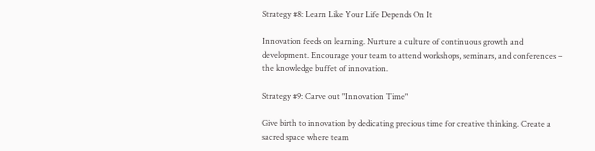Strategy #8: Learn Like Your Life Depends On It

Innovation feeds on learning. Nurture a culture of continuous growth and development. Encourage your team to attend workshops, seminars, and conferences – the knowledge buffet of innovation.

Strategy #9: Carve out "Innovation Time"

Give birth to innovation by dedicating precious time for creative thinking. Create a sacred space where team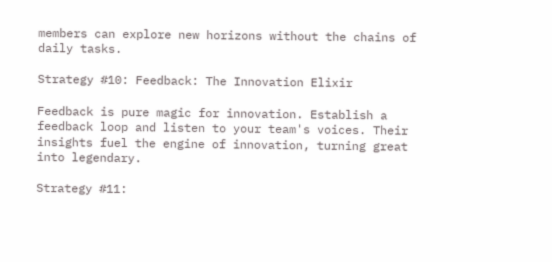members can explore new horizons without the chains of daily tasks.

Strategy #10: Feedback: The Innovation Elixir

Feedback is pure magic for innovation. Establish a feedback loop and listen to your team's voices. Their insights fuel the engine of innovation, turning great into legendary.

Strategy #11: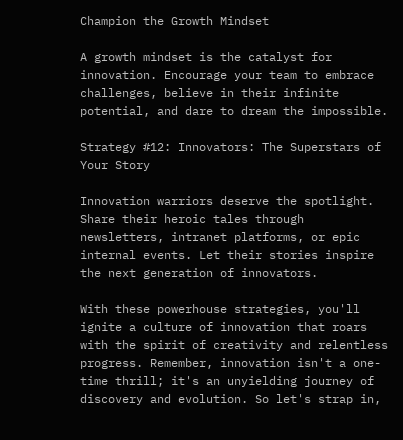Champion the Growth Mindset

A growth mindset is the catalyst for innovation. Encourage your team to embrace challenges, believe in their infinite potential, and dare to dream the impossible.

Strategy #12: Innovators: The Superstars of Your Story

Innovation warriors deserve the spotlight. Share their heroic tales through newsletters, intranet platforms, or epic internal events. Let their stories inspire the next generation of innovators.

With these powerhouse strategies, you'll ignite a culture of innovation that roars with the spirit of creativity and relentless progress. Remember, innovation isn't a one-time thrill; it's an unyielding journey of discovery and evolution. So let's strap in,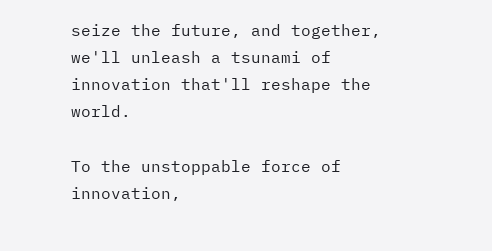seize the future, and together, we'll unleash a tsunami of innovation that'll reshape the world.

To the unstoppable force of innovation,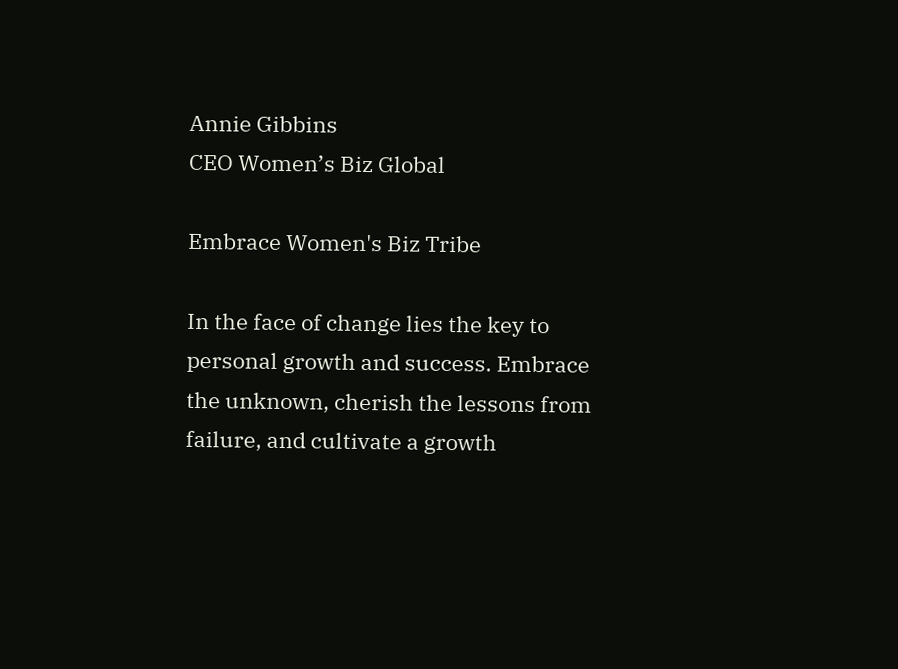Annie Gibbins
CEO Women’s Biz Global

Embrace Women's Biz Tribe

In the face of change lies the key to personal growth and success. Embrace the unknown, cherish the lessons from failure, and cultivate a growth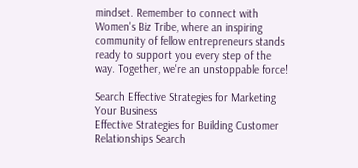mindset. Remember to connect with Women's Biz Tribe, where an inspiring community of fellow entrepreneurs stands ready to support you every step of the way. Together, we're an unstoppable force!

Search Effective Strategies for Marketing Your Business
Effective Strategies for Building Customer Relationships Search